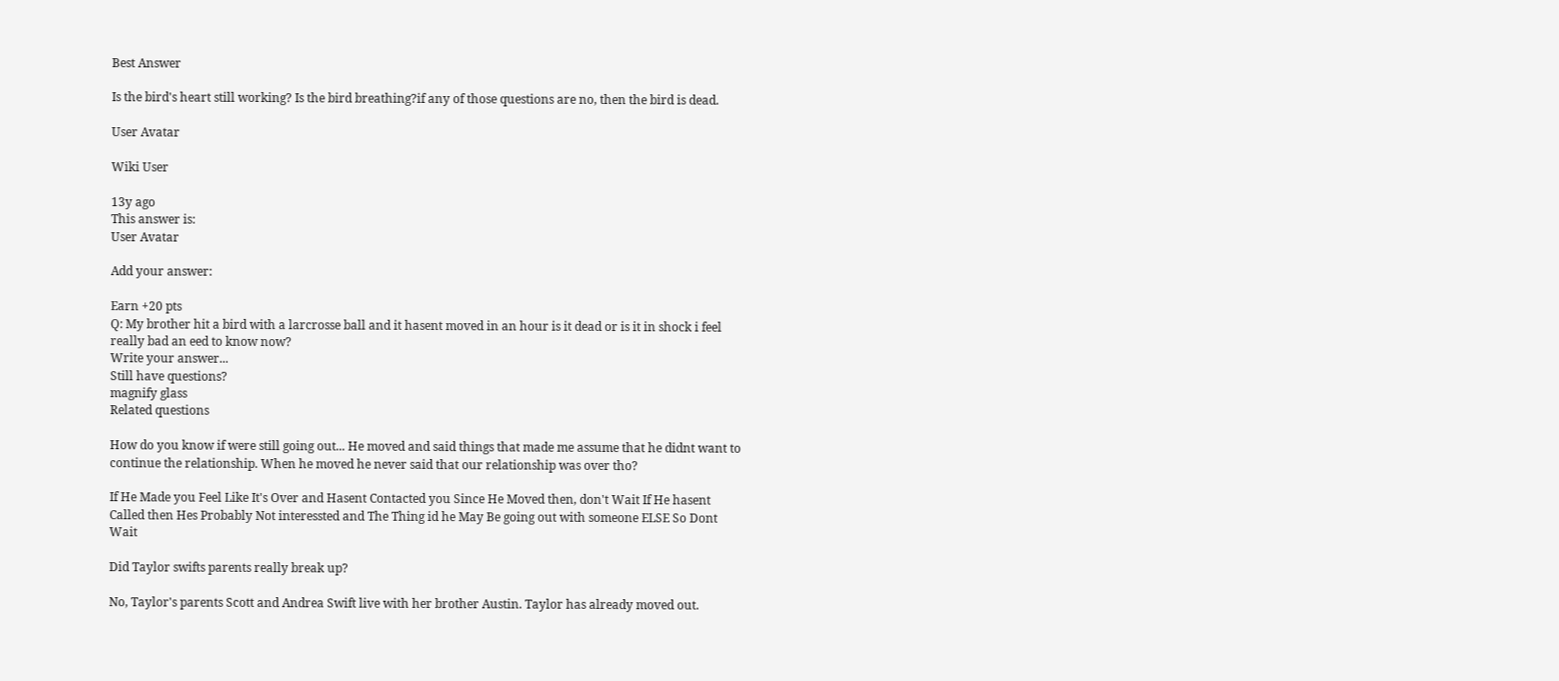Best Answer

Is the bird's heart still working? Is the bird breathing?if any of those questions are no, then the bird is dead.

User Avatar

Wiki User

13y ago
This answer is:
User Avatar

Add your answer:

Earn +20 pts
Q: My brother hit a bird with a larcrosse ball and it hasent moved in an hour is it dead or is it in shock i feel really bad an eed to know now?
Write your answer...
Still have questions?
magnify glass
Related questions

How do you know if were still going out... He moved and said things that made me assume that he didnt want to continue the relationship. When he moved he never said that our relationship was over tho?

If He Made you Feel Like It's Over and Hasent Contacted you Since He Moved then, don't Wait If He hasent Called then Hes Probably Not interessted and The Thing id he May Be going out with someone ELSE So Dont Wait

Did Taylor swifts parents really break up?

No, Taylor's parents Scott and Andrea Swift live with her brother Austin. Taylor has already moved out.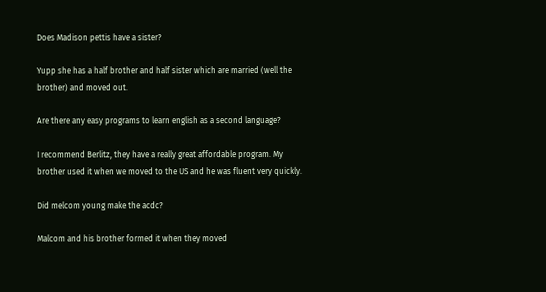Does Madison pettis have a sister?

Yupp she has a half brother and half sister which are married (well the brother) and moved out.

Are there any easy programs to learn english as a second language?

I recommend Berlitz, they have a really great affordable program. My brother used it when we moved to the US and he was fluent very quickly.

Did melcom young make the acdc?

Malcom and his brother formed it when they moved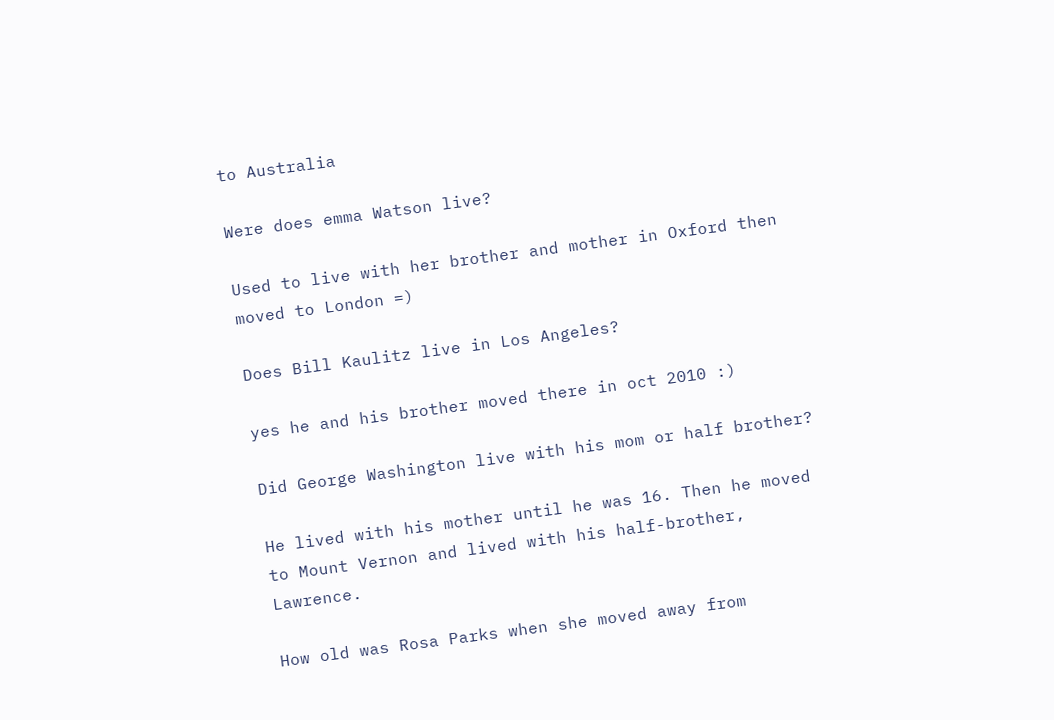to Australia

Were does emma Watson live?

Used to live with her brother and mother in Oxford then moved to London =)

Does Bill Kaulitz live in Los Angeles?

yes he and his brother moved there in oct 2010 :)

Did George Washington live with his mom or half brother?

He lived with his mother until he was 16. Then he moved to Mount Vernon and lived with his half-brother, Lawrence.

How old was Rosa Parks when she moved away from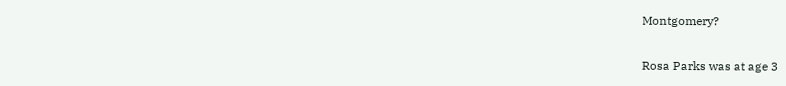Montgomery?

Rosa Parks was at age 3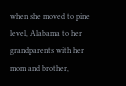when she moved to pine level, Alabama to her grandparents with her mom and brother,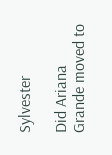Sylvester

Did Ariana Grande moved to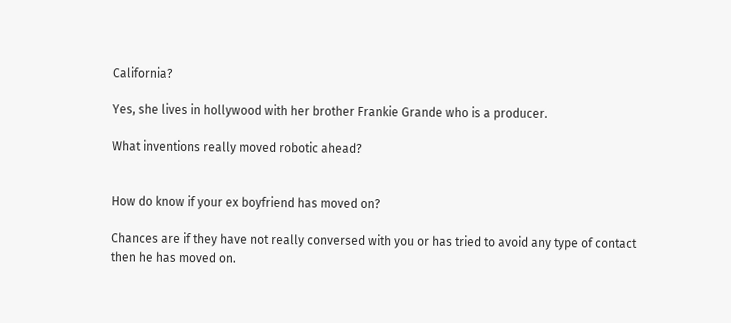California?

Yes, she lives in hollywood with her brother Frankie Grande who is a producer.

What inventions really moved robotic ahead?


How do know if your ex boyfriend has moved on?

Chances are if they have not really conversed with you or has tried to avoid any type of contact then he has moved on.